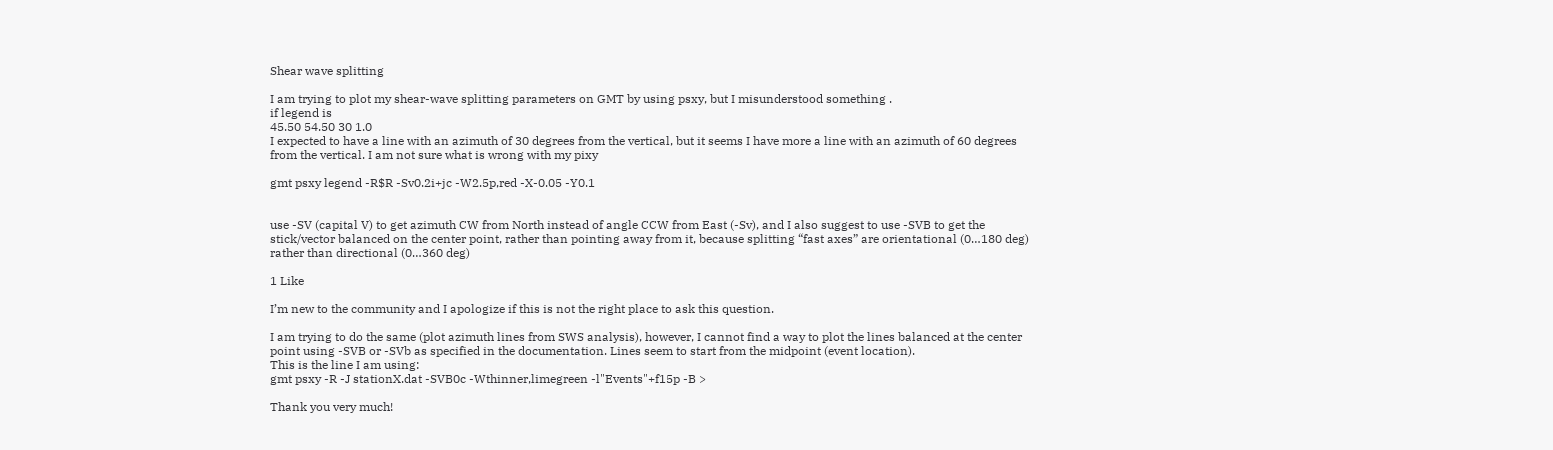Shear wave splitting

I am trying to plot my shear-wave splitting parameters on GMT by using psxy, but I misunderstood something .
if legend is
45.50 54.50 30 1.0
I expected to have a line with an azimuth of 30 degrees from the vertical, but it seems I have more a line with an azimuth of 60 degrees from the vertical. I am not sure what is wrong with my pixy

gmt psxy legend -R$R -Sv0.2i+jc -W2.5p,red -X-0.05 -Y0.1


use -SV (capital V) to get azimuth CW from North instead of angle CCW from East (-Sv), and I also suggest to use -SVB to get the stick/vector balanced on the center point, rather than pointing away from it, because splitting “fast axes” are orientational (0…180 deg) rather than directional (0…360 deg)

1 Like

I’m new to the community and I apologize if this is not the right place to ask this question.

I am trying to do the same (plot azimuth lines from SWS analysis), however, I cannot find a way to plot the lines balanced at the center point using -SVB or -SVb as specified in the documentation. Lines seem to start from the midpoint (event location).
This is the line I am using:
gmt psxy -R -J stationX.dat -SVB0c -Wthinner,limegreen -l"Events"+f15p -B >

Thank you very much!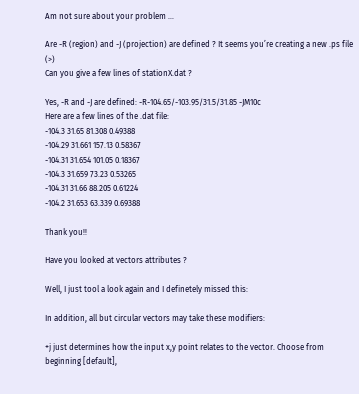Am not sure about your problem …

Are -R (region) and -J (projection) are defined ? It seems you’re creating a new .ps file (>)
Can you give a few lines of stationX.dat ?

Yes, -R and -J are defined: -R-104.65/-103.95/31.5/31.85 -JM10c
Here are a few lines of the .dat file:
-104.3 31.65 81.308 0.49388
-104.29 31.661 157.13 0.58367
-104.31 31.654 101.05 0.18367
-104.3 31.659 73.23 0.53265
-104.31 31.66 88.205 0.61224
-104.2 31.653 63.339 0.69388

Thank you!!

Have you looked at vectors attributes ?

Well, I just tool a look again and I definetely missed this:

In addition, all but circular vectors may take these modifiers:

+j just determines how the input x,y point relates to the vector. Choose from beginning [default],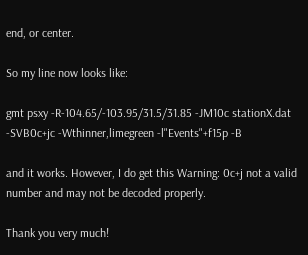end, or center.

So my line now looks like:

gmt psxy -R-104.65/-103.95/31.5/31.85 -JM10c stationX.dat -SVB0c+jc -Wthinner,limegreen -l"Events"+f15p -B

and it works. However, I do get this Warning: 0c+j not a valid number and may not be decoded properly.

Thank you very much!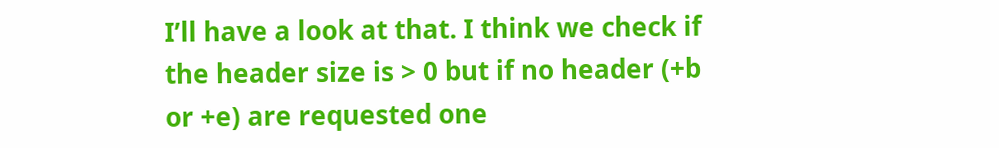I’ll have a look at that. I think we check if the header size is > 0 but if no header (+b or +e) are requested one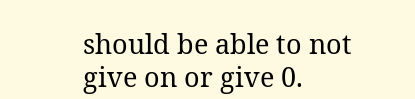should be able to not give on or give 0.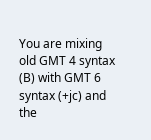You are mixing old GMT 4 syntax (B) with GMT 6 syntax (+jc) and the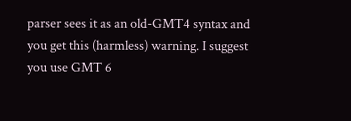parser sees it as an old-GMT4 syntax and you get this (harmless) warning. I suggest you use GMT 6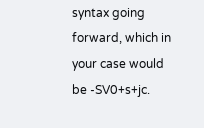syntax going forward, which in your case would be -SV0+s+jc.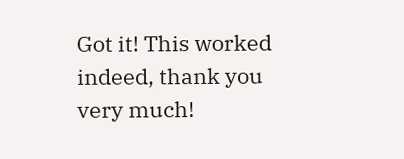Got it! This worked indeed, thank you very much!